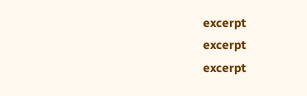excerpt                                                                   excerpt                                                                   excerpt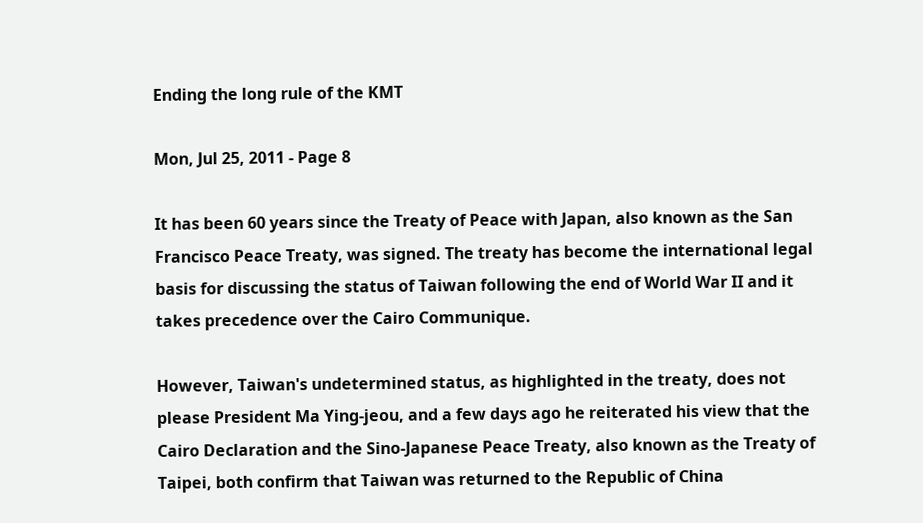Ending the long rule of the KMT

Mon, Jul 25, 2011 - Page 8

It has been 60 years since the Treaty of Peace with Japan, also known as the San Francisco Peace Treaty, was signed. The treaty has become the international legal basis for discussing the status of Taiwan following the end of World War II and it takes precedence over the Cairo Communique.

However, Taiwan's undetermined status, as highlighted in the treaty, does not please President Ma Ying-jeou, and a few days ago he reiterated his view that the Cairo Declaration and the Sino-Japanese Peace Treaty, also known as the Treaty of Taipei, both confirm that Taiwan was returned to the Republic of China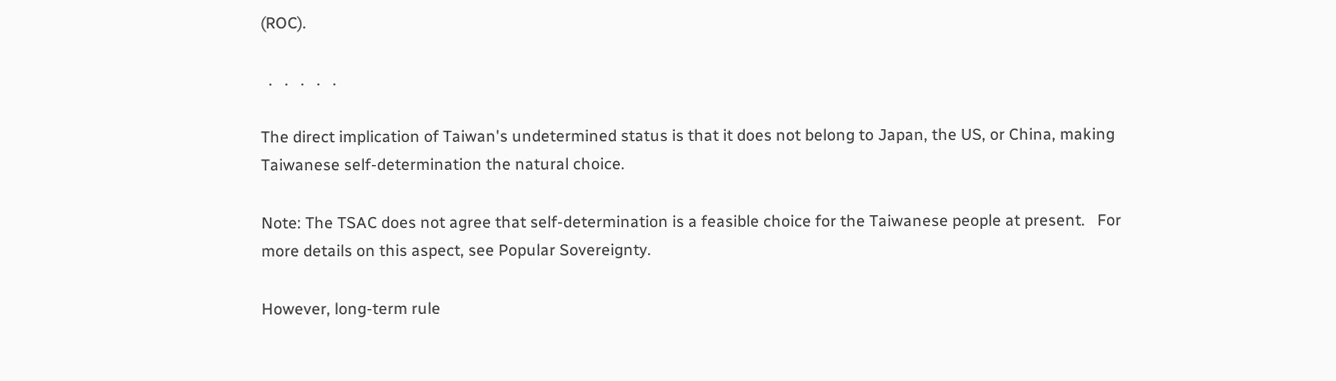(ROC).

  .   .   .   .   .

The direct implication of Taiwan's undetermined status is that it does not belong to Japan, the US, or China, making Taiwanese self-determination the natural choice.

Note: The TSAC does not agree that self-determination is a feasible choice for the Taiwanese people at present.   For more details on this aspect, see Popular Sovereignty.

However, long-term rule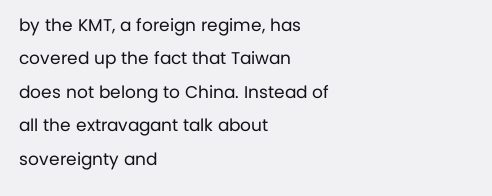by the KMT, a foreign regime, has covered up the fact that Taiwan does not belong to China. Instead of all the extravagant talk about sovereignty and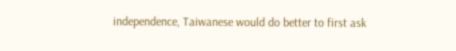independence, Taiwanese would do better to first ask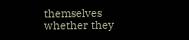themselves whether they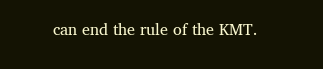can end the rule of the KMT.